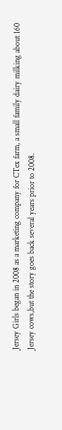Jersey Girls began in 2008 as a marketing company for CTex farm, a small family dairy milking about 160 Jersey cows,but the story goes back several years prior to 2008.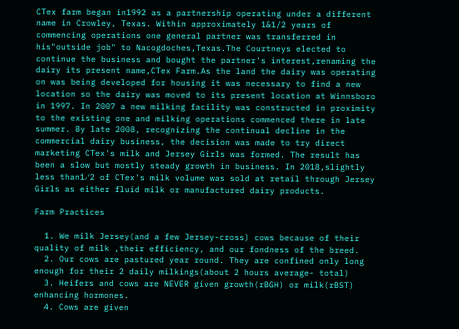CTex farm began in1992 as a partnership operating under a different name in Crowley, Texas. Within approximately 1&1/2 years of commencing operations one general partner was transferred in his"outside job" to Nacogdoches,Texas.The Courtneys elected to continue the business and bought the partner's interest,renaming the dairy its present name,CTex Farm.As the land the dairy was operating on was being developed for housing it was necessary to find a new location so the dairy was moved to its present location at Winnsboro in 1997. In 2007 a new milking facility was constructed in proximity to the existing one and milking operations commenced there in late summer. By late 2008, recognizing the continual decline in the commercial dairy business, the decision was made to try direct marketing CTex's milk and Jersey Girls was formed. The result has been a slow but mostly steady growth in business. In 2018,slightly less than1⁄2 of CTex's milk volume was sold at retail through Jersey Girls as either fluid milk or manufactured dairy products.

Farm Practices

  1. We milk Jersey(and a few Jersey-cross) cows because of their quality of milk ,their efficiency, and our fondness of the breed.
  2. Our cows are pastured year round. They are confined only long enough for their 2 daily milkings(about 2 hours average- total)
  3. Heifers and cows are NEVER given growth(rBGH) or milk(rBST) enhancing hormones.
  4. Cows are given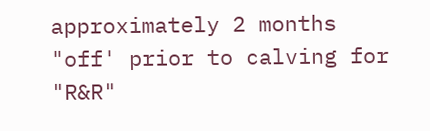approximately 2 months "off' prior to calving for "R&R"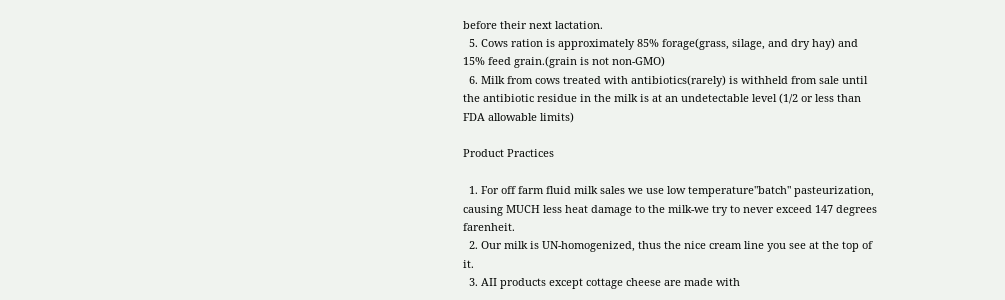before their next lactation.
  5. Cows ration is approximately 85% forage(grass, silage, and dry hay) and 15% feed grain.(grain is not non-GMO)
  6. Milk from cows treated with antibiotics(rarely) is withheld from sale until the antibiotic residue in the milk is at an undetectable level (1/2 or less than FDA allowable limits)

Product Practices

  1. For off farm fluid milk sales we use low temperature"batch" pasteurization, causing MUCH less heat damage to the milk-we try to never exceed 147 degrees farenheit.
  2. Our milk is UN-homogenized, thus the nice cream line you see at the top of it.
  3. AII products except cottage cheese are made with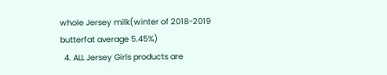whole Jersey milk(winter of 2018-2019 butterfat average 5.45%)
  4. ALL Jersey Girls products are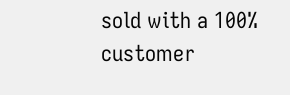sold with a 100% customer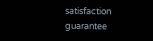satisfaction guarantee